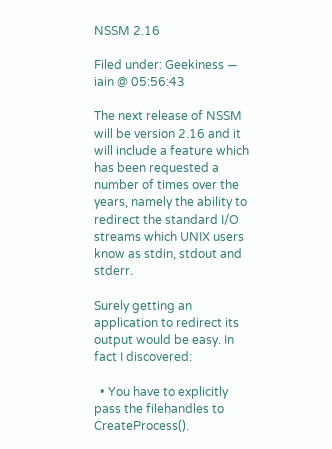NSSM 2.16

Filed under: Geekiness — iain @ 05:56:43

The next release of NSSM will be version 2.16 and it will include a feature which has been requested a number of times over the years, namely the ability to redirect the standard I/O streams which UNIX users know as stdin, stdout and stderr.

Surely getting an application to redirect its output would be easy. In fact I discovered:

  • You have to explicitly pass the filehandles to CreateProcess().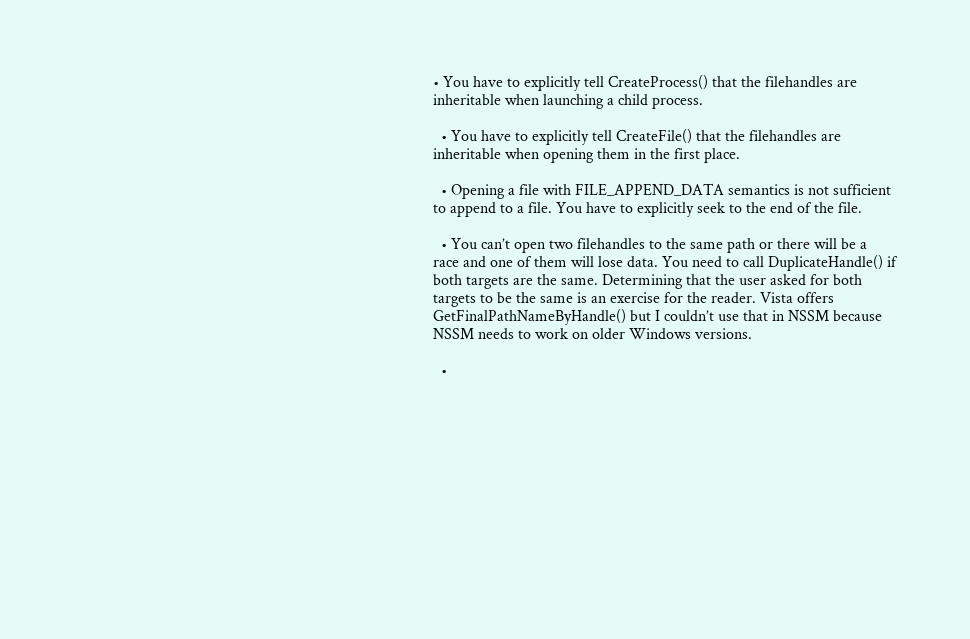• You have to explicitly tell CreateProcess() that the filehandles are inheritable when launching a child process.

  • You have to explicitly tell CreateFile() that the filehandles are inheritable when opening them in the first place.

  • Opening a file with FILE_APPEND_DATA semantics is not sufficient to append to a file. You have to explicitly seek to the end of the file.

  • You can’t open two filehandles to the same path or there will be a race and one of them will lose data. You need to call DuplicateHandle() if both targets are the same. Determining that the user asked for both targets to be the same is an exercise for the reader. Vista offers GetFinalPathNameByHandle() but I couldn’t use that in NSSM because NSSM needs to work on older Windows versions.

  •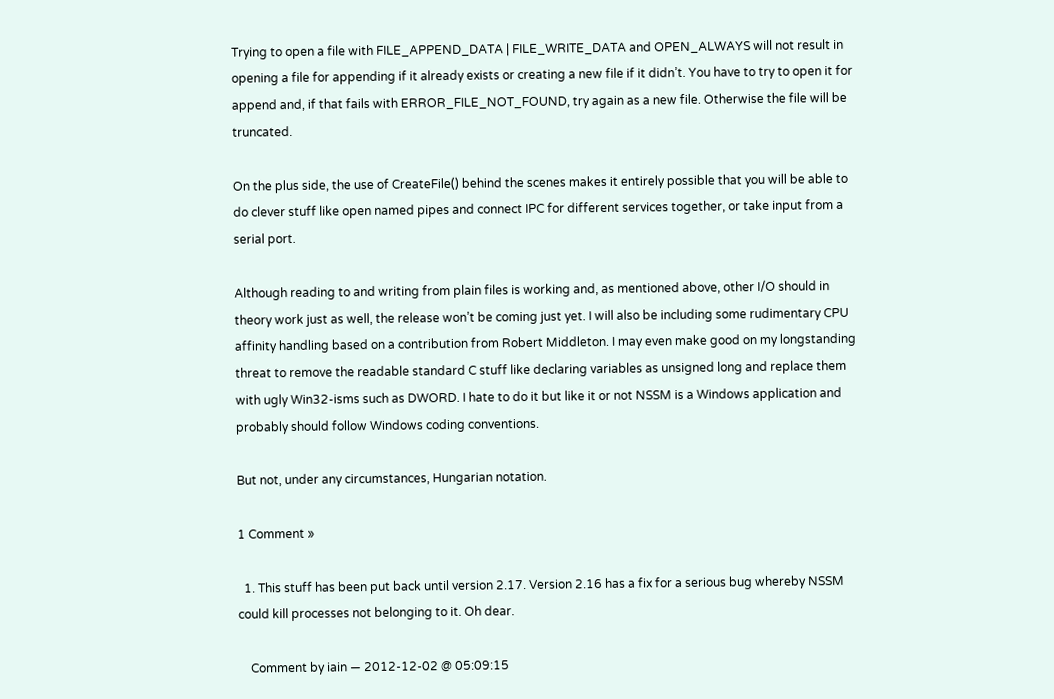Trying to open a file with FILE_APPEND_DATA | FILE_WRITE_DATA and OPEN_ALWAYS will not result in opening a file for appending if it already exists or creating a new file if it didn’t. You have to try to open it for append and, if that fails with ERROR_FILE_NOT_FOUND, try again as a new file. Otherwise the file will be truncated.

On the plus side, the use of CreateFile() behind the scenes makes it entirely possible that you will be able to do clever stuff like open named pipes and connect IPC for different services together, or take input from a serial port.

Although reading to and writing from plain files is working and, as mentioned above, other I/O should in theory work just as well, the release won’t be coming just yet. I will also be including some rudimentary CPU affinity handling based on a contribution from Robert Middleton. I may even make good on my longstanding threat to remove the readable standard C stuff like declaring variables as unsigned long and replace them with ugly Win32-isms such as DWORD. I hate to do it but like it or not NSSM is a Windows application and probably should follow Windows coding conventions.

But not, under any circumstances, Hungarian notation.

1 Comment »

  1. This stuff has been put back until version 2.17. Version 2.16 has a fix for a serious bug whereby NSSM could kill processes not belonging to it. Oh dear.

    Comment by iain — 2012-12-02 @ 05:09:15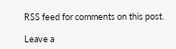RSS feed for comments on this post.

Leave a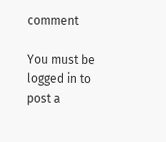comment

You must be logged in to post a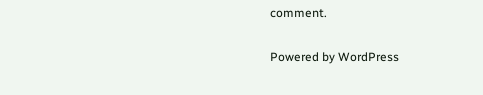comment.

Powered by WordPress